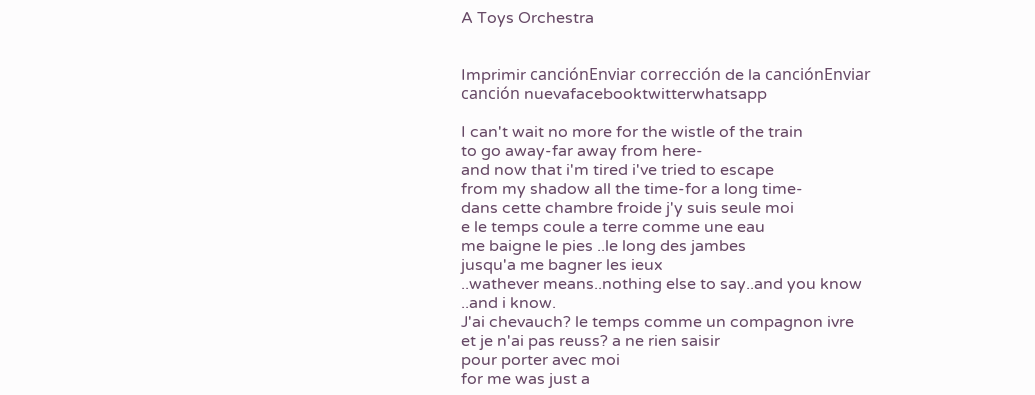A Toys Orchestra


Imprimir canciónEnviar corrección de la canciónEnviar canción nuevafacebooktwitterwhatsapp

I can't wait no more for the wistle of the train
to go away-far away from here-
and now that i'm tired i've tried to escape
from my shadow all the time-for a long time-
dans cette chambre froide j'y suis seule moi
e le temps coule a terre comme une eau
me baigne le pies ..le long des jambes
jusqu'a me bagner les ieux
..wathever means..nothing else to say..and you know
..and i know.
J'ai chevauch? le temps comme un compagnon ivre
et je n'ai pas reuss? a ne rien saisir
pour porter avec moi
for me was just a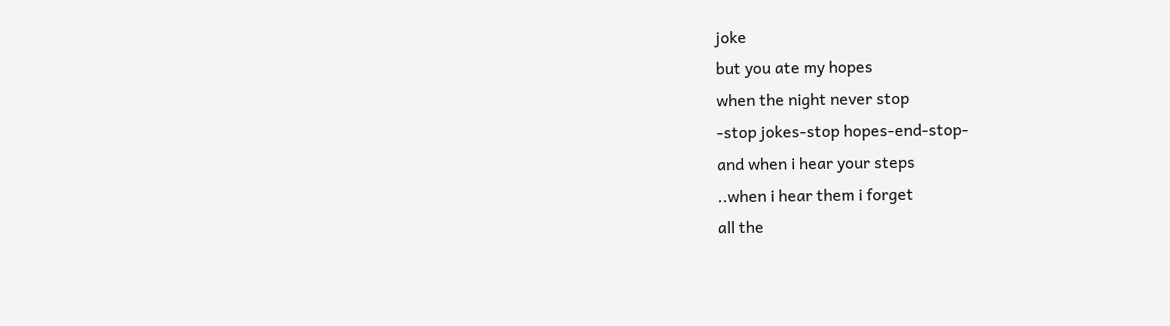joke
but you ate my hopes
when the night never stop
-stop jokes-stop hopes-end-stop-
and when i hear your steps
..when i hear them i forget
all the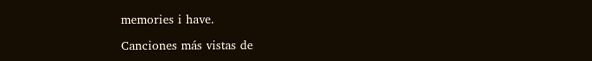memories i have.

Canciones más vistas de